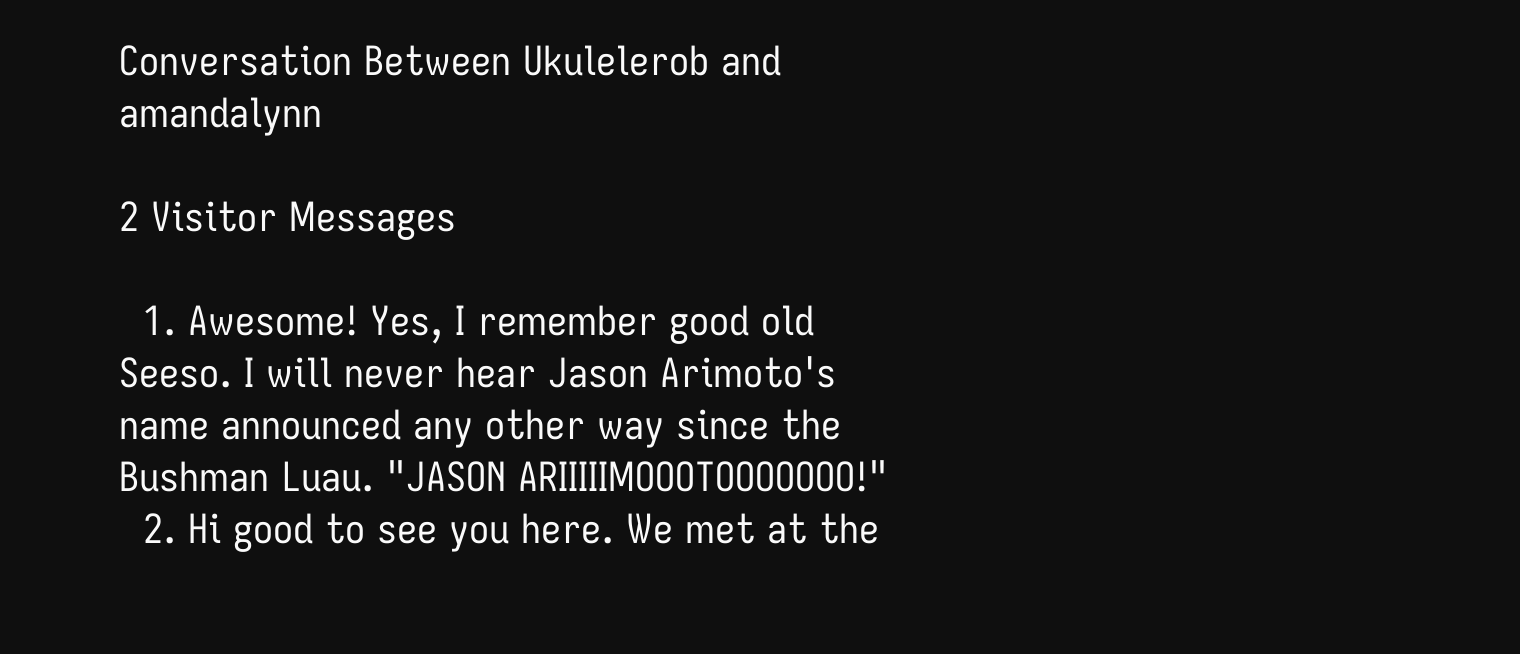Conversation Between Ukulelerob and amandalynn

2 Visitor Messages

  1. Awesome! Yes, I remember good old Seeso. I will never hear Jason Arimoto's name announced any other way since the Bushman Luau. "JASON ARIIIIIMOOOTOOOOOOO!"
  2. Hi good to see you here. We met at the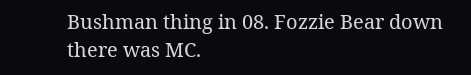Bushman thing in 08. Fozzie Bear down there was MC.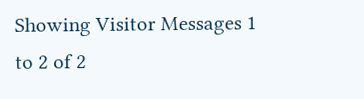Showing Visitor Messages 1 to 2 of 2